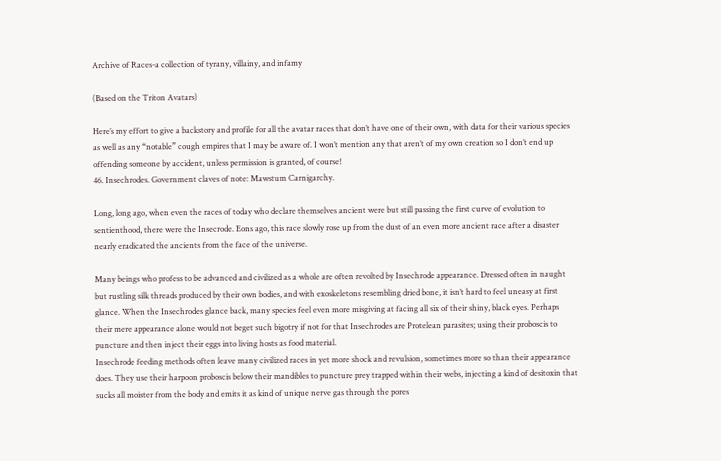Archive of Races-a collection of tyrany, villainy, and infamy

(Based on the Triton Avatars)

Here’s my effort to give a backstory and profile for all the avatar races that don’t have one of their own, with data for their various species as well as any “notable” cough empires that I may be aware of. I won’t mention any that aren’t of my own creation so I don’t end up offending someone by accident, unless permission is granted, of course!
46. Insechrodes. Government claves of note: Mawstum Carnigarchy.

Long, long ago, when even the races of today who declare themselves ancient were but still passing the first curve of evolution to sentienthood, there were the Insecrode. Eons ago, this race slowly rose up from the dust of an even more ancient race after a disaster nearly eradicated the ancients from the face of the universe.

Many beings who profess to be advanced and civilized as a whole are often revolted by Insechrode appearance. Dressed often in naught but rustling silk threads produced by their own bodies, and with exoskeletons resembling dried bone, it isn’t hard to feel uneasy at first glance. When the Insechrodes glance back, many species feel even more misgiving at facing all six of their shiny, black eyes. Perhaps their mere appearance alone would not beget such bigotry if not for that Insechrodes are Protelean parasites; using their proboscis to puncture and then inject their eggs into living hosts as food material.
Insechrode feeding methods often leave many civilized races in yet more shock and revulsion, sometimes more so than their appearance does. They use their harpoon proboscis below their mandibles to puncture prey trapped within their webs, injecting a kind of desitoxin that sucks all moister from the body and emits it as kind of unique nerve gas through the pores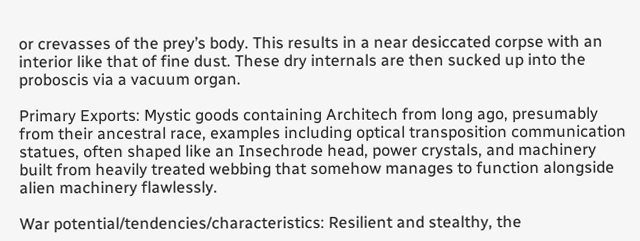or crevasses of the prey’s body. This results in a near desiccated corpse with an interior like that of fine dust. These dry internals are then sucked up into the proboscis via a vacuum organ.

Primary Exports: Mystic goods containing Architech from long ago, presumably from their ancestral race, examples including optical transposition communication statues, often shaped like an Insechrode head, power crystals, and machinery built from heavily treated webbing that somehow manages to function alongside alien machinery flawlessly.

War potential/tendencies/characteristics: Resilient and stealthy, the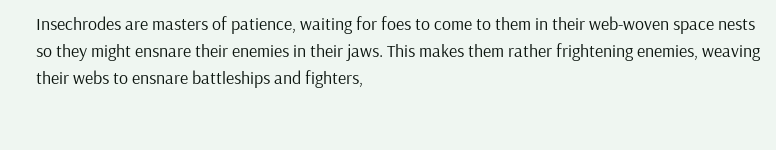Insechrodes are masters of patience, waiting for foes to come to them in their web-woven space nests so they might ensnare their enemies in their jaws. This makes them rather frightening enemies, weaving their webs to ensnare battleships and fighters,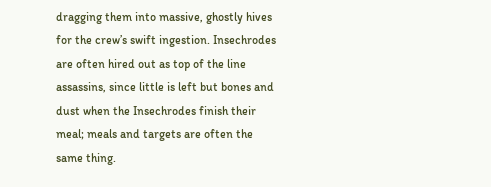dragging them into massive, ghostly hives for the crew’s swift ingestion. Insechrodes are often hired out as top of the line assassins, since little is left but bones and dust when the Insechrodes finish their meal; meals and targets are often the same thing.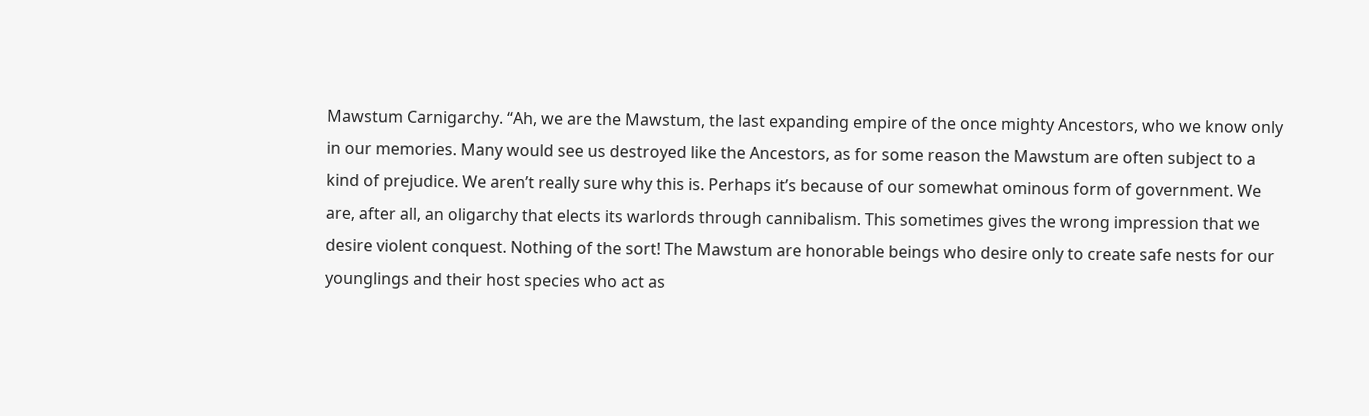Mawstum Carnigarchy. “Ah, we are the Mawstum, the last expanding empire of the once mighty Ancestors, who we know only in our memories. Many would see us destroyed like the Ancestors, as for some reason the Mawstum are often subject to a kind of prejudice. We aren’t really sure why this is. Perhaps it’s because of our somewhat ominous form of government. We are, after all, an oligarchy that elects its warlords through cannibalism. This sometimes gives the wrong impression that we desire violent conquest. Nothing of the sort! The Mawstum are honorable beings who desire only to create safe nests for our younglings and their host species who act as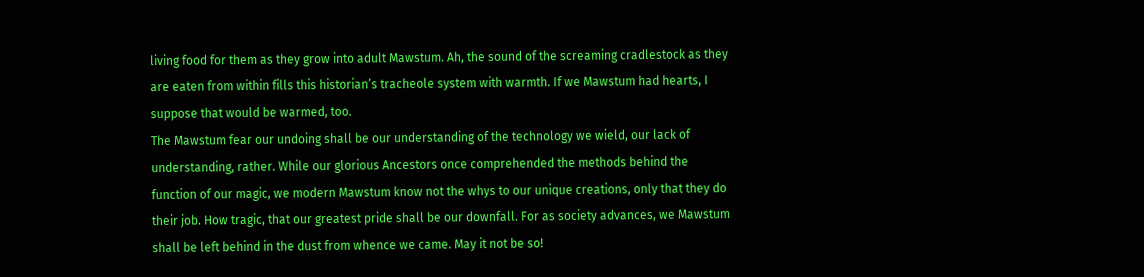living food for them as they grow into adult Mawstum. Ah, the sound of the screaming cradlestock as they are eaten from within fills this historian’s tracheole system with warmth. If we Mawstum had hearts, I suppose that would be warmed, too.
The Mawstum fear our undoing shall be our understanding of the technology we wield, our lack of understanding, rather. While our glorious Ancestors once comprehended the methods behind the function of our magic, we modern Mawstum know not the whys to our unique creations, only that they do their job. How tragic, that our greatest pride shall be our downfall. For as society advances, we Mawstum shall be left behind in the dust from whence we came. May it not be so!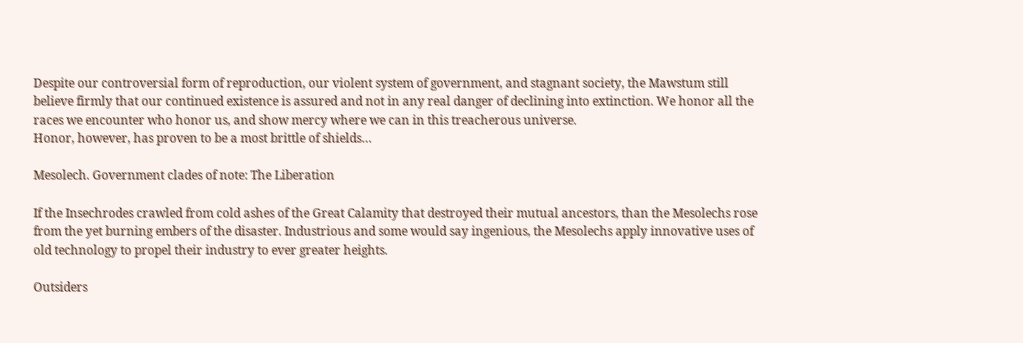Despite our controversial form of reproduction, our violent system of government, and stagnant society, the Mawstum still believe firmly that our continued existence is assured and not in any real danger of declining into extinction. We honor all the races we encounter who honor us, and show mercy where we can in this treacherous universe.
Honor, however, has proven to be a most brittle of shields…

Mesolech. Government clades of note: The Liberation

If the Insechrodes crawled from cold ashes of the Great Calamity that destroyed their mutual ancestors, than the Mesolechs rose from the yet burning embers of the disaster. Industrious and some would say ingenious, the Mesolechs apply innovative uses of old technology to propel their industry to ever greater heights.

Outsiders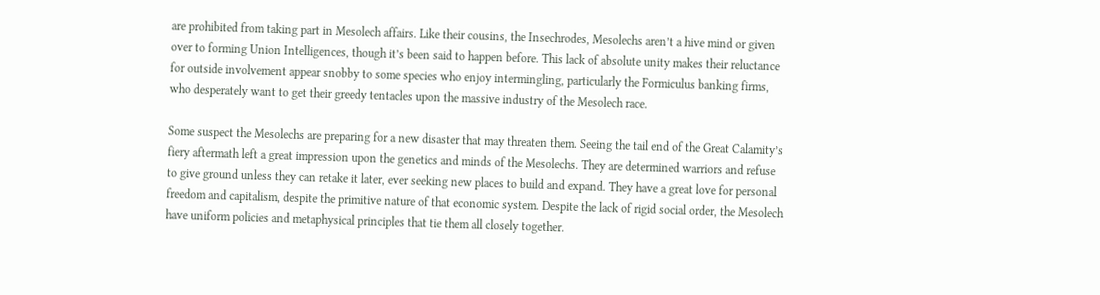are prohibited from taking part in Mesolech affairs. Like their cousins, the Insechrodes, Mesolechs aren’t a hive mind or given over to forming Union Intelligences, though it’s been said to happen before. This lack of absolute unity makes their reluctance for outside involvement appear snobby to some species who enjoy intermingling, particularly the Formiculus banking firms, who desperately want to get their greedy tentacles upon the massive industry of the Mesolech race.

Some suspect the Mesolechs are preparing for a new disaster that may threaten them. Seeing the tail end of the Great Calamity’s fiery aftermath left a great impression upon the genetics and minds of the Mesolechs. They are determined warriors and refuse to give ground unless they can retake it later, ever seeking new places to build and expand. They have a great love for personal freedom and capitalism, despite the primitive nature of that economic system. Despite the lack of rigid social order, the Mesolech have uniform policies and metaphysical principles that tie them all closely together.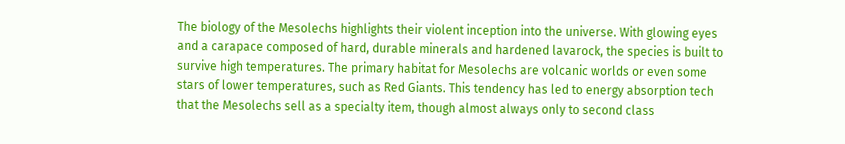The biology of the Mesolechs highlights their violent inception into the universe. With glowing eyes and a carapace composed of hard, durable minerals and hardened lavarock, the species is built to survive high temperatures. The primary habitat for Mesolechs are volcanic worlds or even some stars of lower temperatures, such as Red Giants. This tendency has led to energy absorption tech that the Mesolechs sell as a specialty item, though almost always only to second class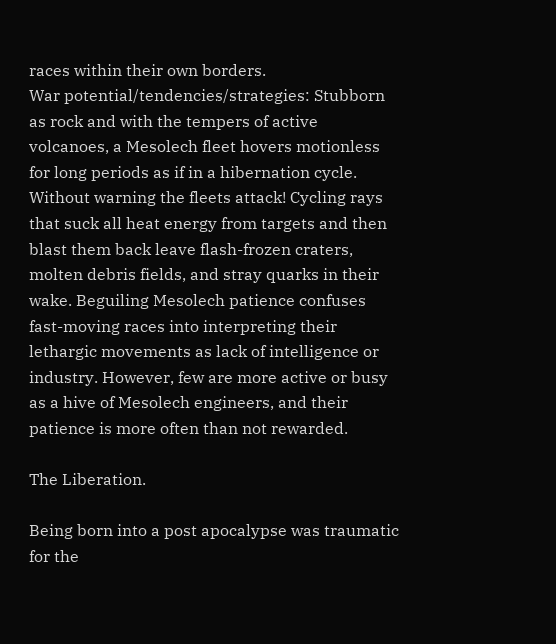races within their own borders.
War potential/tendencies/strategies: Stubborn as rock and with the tempers of active volcanoes, a Mesolech fleet hovers motionless for long periods as if in a hibernation cycle. Without warning the fleets attack! Cycling rays that suck all heat energy from targets and then blast them back leave flash-frozen craters, molten debris fields, and stray quarks in their wake. Beguiling Mesolech patience confuses fast-moving races into interpreting their lethargic movements as lack of intelligence or industry. However, few are more active or busy as a hive of Mesolech engineers, and their patience is more often than not rewarded.

The Liberation.

Being born into a post apocalypse was traumatic for the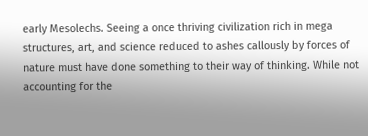early Mesolechs. Seeing a once thriving civilization rich in mega structures, art, and science reduced to ashes callously by forces of nature must have done something to their way of thinking. While not accounting for the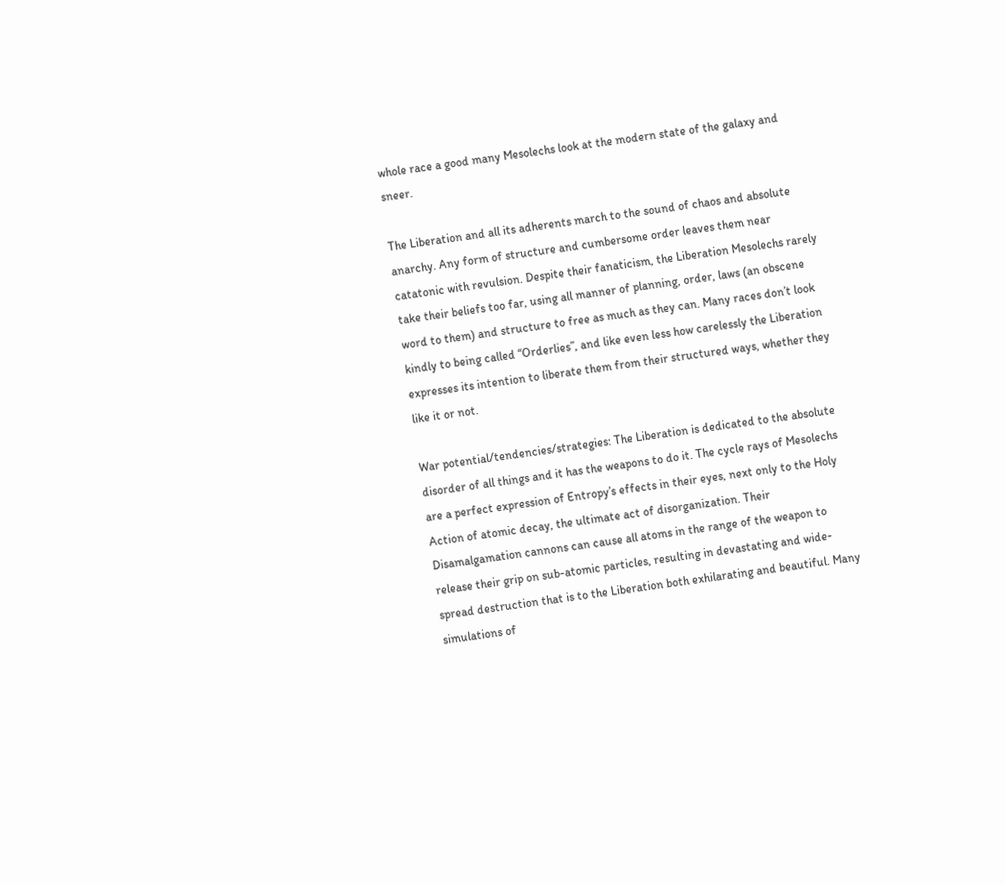whole race a good many Mesolechs look at the modern state of the galaxy and sneer.

The Liberation and all its adherents march to the sound of chaos and absolute anarchy. Any form of structure and cumbersome order leaves them near catatonic with revulsion. Despite their fanaticism, the Liberation Mesolechs rarely take their beliefs too far, using all manner of planning, order, laws (an obscene word to them) and structure to free as much as they can. Many races don’t look kindly to being called “Orderlies”, and like even less how carelessly the Liberation expresses its intention to liberate them from their structured ways, whether they like it or not.

War potential/tendencies/strategies: The Liberation is dedicated to the absolute disorder of all things and it has the weapons to do it. The cycle rays of Mesolechs are a perfect expression of Entropy’s effects in their eyes, next only to the Holy Action of atomic decay, the ultimate act of disorganization. Their Disamalgamation cannons can cause all atoms in the range of the weapon to release their grip on sub-atomic particles, resulting in devastating and wide-spread destruction that is to the Liberation both exhilarating and beautiful. Many simulations of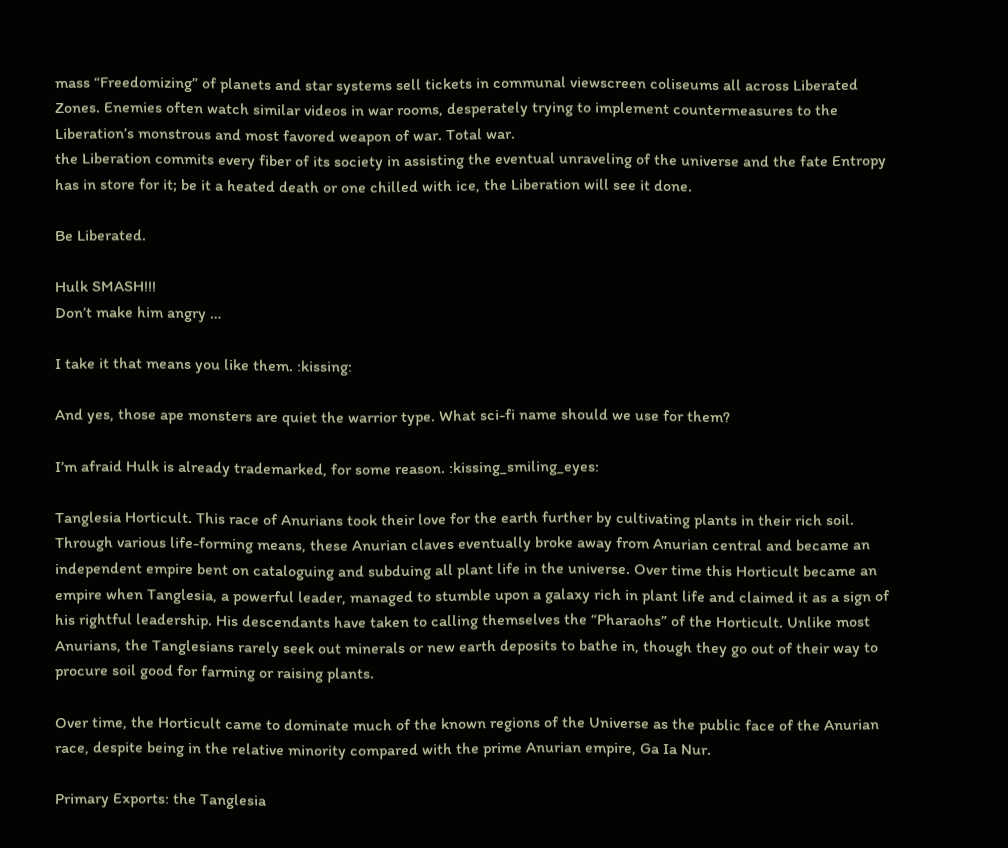mass “Freedomizing” of planets and star systems sell tickets in communal viewscreen coliseums all across Liberated Zones. Enemies often watch similar videos in war rooms, desperately trying to implement countermeasures to the Liberation’s monstrous and most favored weapon of war. Total war.
the Liberation commits every fiber of its society in assisting the eventual unraveling of the universe and the fate Entropy has in store for it; be it a heated death or one chilled with ice, the Liberation will see it done.

Be Liberated.

Hulk SMASH!!!
Don’t make him angry …

I take it that means you like them. :kissing:

And yes, those ape monsters are quiet the warrior type. What sci-fi name should we use for them?

I’m afraid Hulk is already trademarked, for some reason. :kissing_smiling_eyes:

Tanglesia Horticult. This race of Anurians took their love for the earth further by cultivating plants in their rich soil. Through various life-forming means, these Anurian claves eventually broke away from Anurian central and became an independent empire bent on cataloguing and subduing all plant life in the universe. Over time this Horticult became an empire when Tanglesia, a powerful leader, managed to stumble upon a galaxy rich in plant life and claimed it as a sign of his rightful leadership. His descendants have taken to calling themselves the “Pharaohs” of the Horticult. Unlike most Anurians, the Tanglesians rarely seek out minerals or new earth deposits to bathe in, though they go out of their way to procure soil good for farming or raising plants.

Over time, the Horticult came to dominate much of the known regions of the Universe as the public face of the Anurian race, despite being in the relative minority compared with the prime Anurian empire, Ga Ia Nur.

Primary Exports: the Tanglesia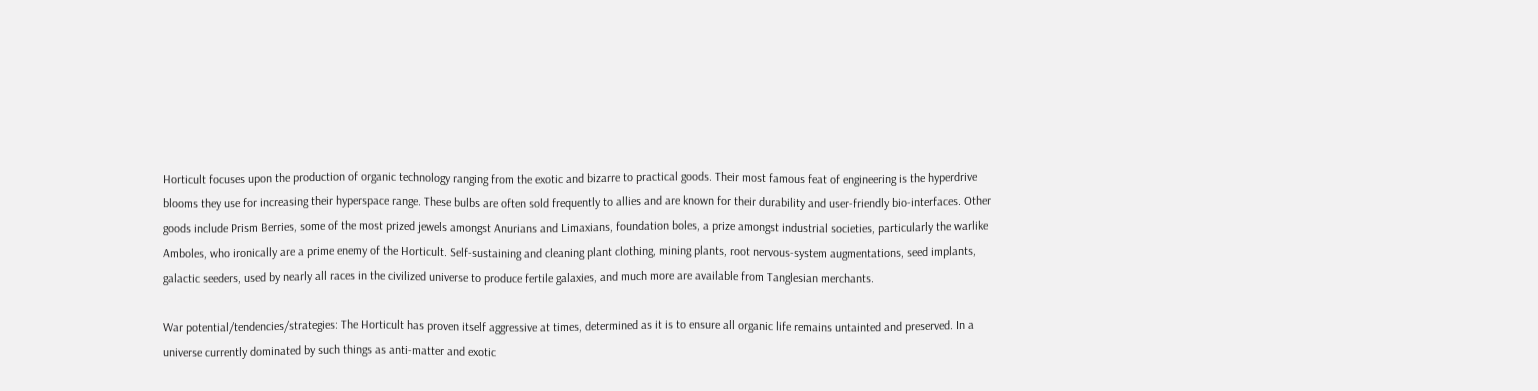Horticult focuses upon the production of organic technology ranging from the exotic and bizarre to practical goods. Their most famous feat of engineering is the hyperdrive blooms they use for increasing their hyperspace range. These bulbs are often sold frequently to allies and are known for their durability and user-friendly bio-interfaces. Other goods include Prism Berries, some of the most prized jewels amongst Anurians and Limaxians, foundation boles, a prize amongst industrial societies, particularly the warlike Amboles, who ironically are a prime enemy of the Horticult. Self-sustaining and cleaning plant clothing, mining plants, root nervous-system augmentations, seed implants, galactic seeders, used by nearly all races in the civilized universe to produce fertile galaxies, and much more are available from Tanglesian merchants.

War potential/tendencies/strategies: The Horticult has proven itself aggressive at times, determined as it is to ensure all organic life remains untainted and preserved. In a universe currently dominated by such things as anti-matter and exotic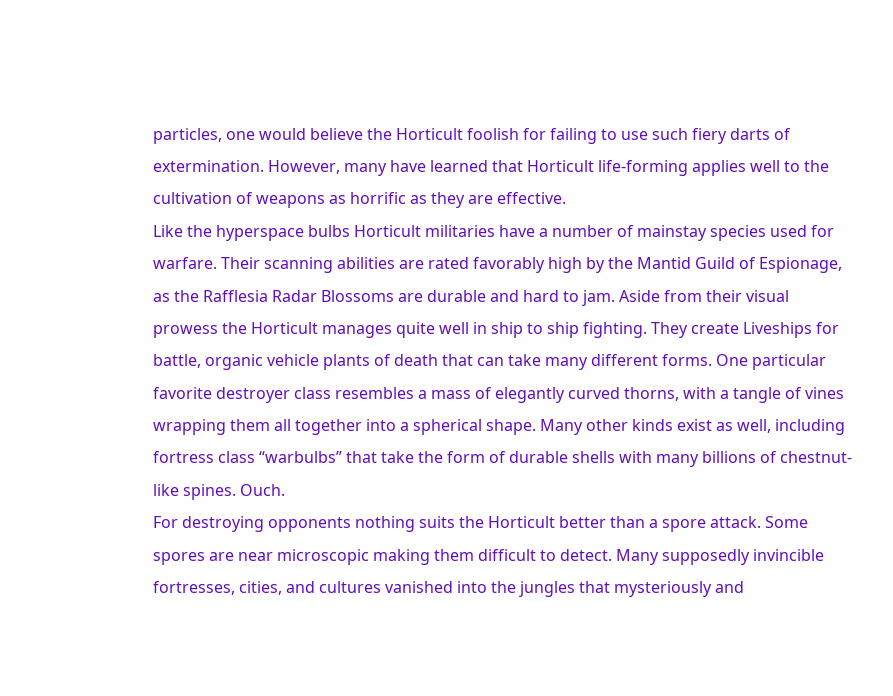particles, one would believe the Horticult foolish for failing to use such fiery darts of extermination. However, many have learned that Horticult life-forming applies well to the cultivation of weapons as horrific as they are effective.
Like the hyperspace bulbs Horticult militaries have a number of mainstay species used for warfare. Their scanning abilities are rated favorably high by the Mantid Guild of Espionage, as the Rafflesia Radar Blossoms are durable and hard to jam. Aside from their visual prowess the Horticult manages quite well in ship to ship fighting. They create Liveships for battle, organic vehicle plants of death that can take many different forms. One particular favorite destroyer class resembles a mass of elegantly curved thorns, with a tangle of vines wrapping them all together into a spherical shape. Many other kinds exist as well, including fortress class “warbulbs” that take the form of durable shells with many billions of chestnut-like spines. Ouch.
For destroying opponents nothing suits the Horticult better than a spore attack. Some spores are near microscopic making them difficult to detect. Many supposedly invincible fortresses, cities, and cultures vanished into the jungles that mysteriously and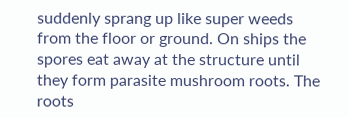suddenly sprang up like super weeds from the floor or ground. On ships the spores eat away at the structure until they form parasite mushroom roots. The roots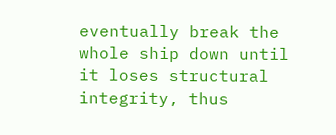eventually break the whole ship down until it loses structural integrity, thus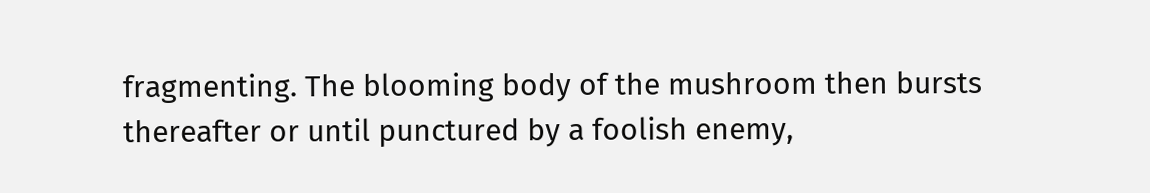fragmenting. The blooming body of the mushroom then bursts thereafter or until punctured by a foolish enemy,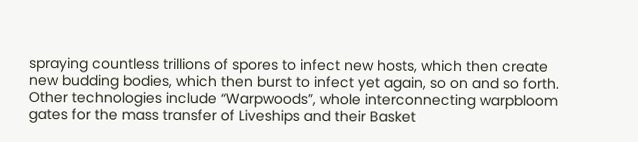spraying countless trillions of spores to infect new hosts, which then create new budding bodies, which then burst to infect yet again, so on and so forth.
Other technologies include “Warpwoods”, whole interconnecting warpbloom gates for the mass transfer of Liveships and their Basket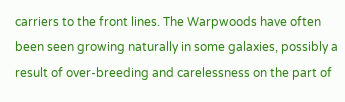carriers to the front lines. The Warpwoods have often been seen growing naturally in some galaxies, possibly a result of over-breeding and carelessness on the part of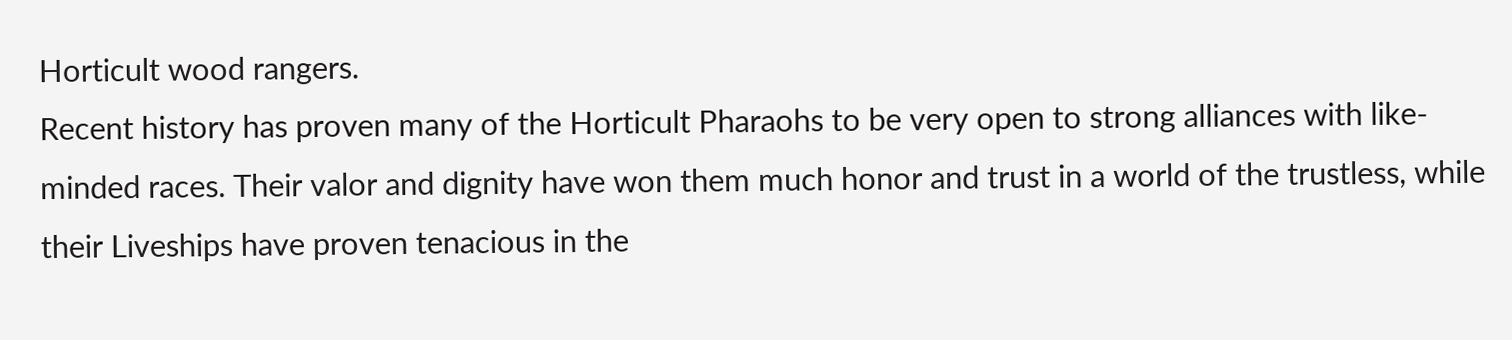Horticult wood rangers.
Recent history has proven many of the Horticult Pharaohs to be very open to strong alliances with like-minded races. Their valor and dignity have won them much honor and trust in a world of the trustless, while their Liveships have proven tenacious in the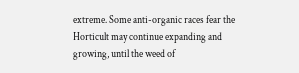extreme. Some anti-organic races fear the Horticult may continue expanding and growing, until the weed of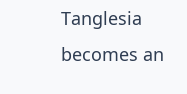Tanglesia becomes an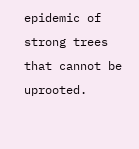epidemic of strong trees that cannot be uprooted.